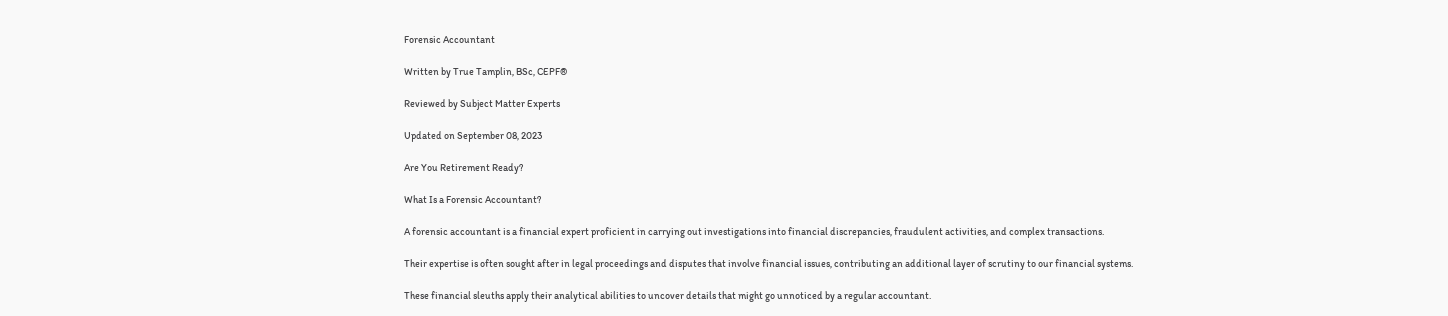Forensic Accountant

Written by True Tamplin, BSc, CEPF®

Reviewed by Subject Matter Experts

Updated on September 08, 2023

Are You Retirement Ready?

What Is a Forensic Accountant?

A forensic accountant is a financial expert proficient in carrying out investigations into financial discrepancies, fraudulent activities, and complex transactions.

Their expertise is often sought after in legal proceedings and disputes that involve financial issues, contributing an additional layer of scrutiny to our financial systems.

These financial sleuths apply their analytical abilities to uncover details that might go unnoticed by a regular accountant.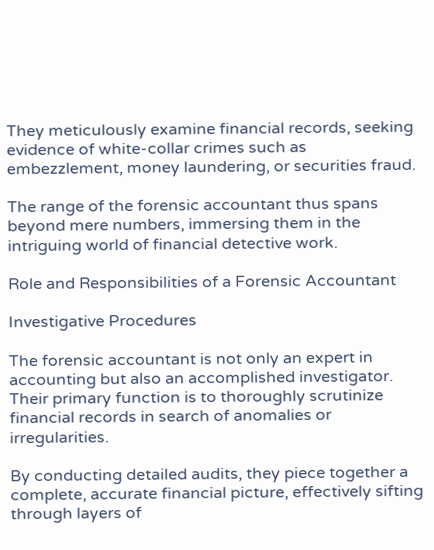They meticulously examine financial records, seeking evidence of white-collar crimes such as embezzlement, money laundering, or securities fraud.

The range of the forensic accountant thus spans beyond mere numbers, immersing them in the intriguing world of financial detective work.

Role and Responsibilities of a Forensic Accountant

Investigative Procedures

The forensic accountant is not only an expert in accounting but also an accomplished investigator. Their primary function is to thoroughly scrutinize financial records in search of anomalies or irregularities.

By conducting detailed audits, they piece together a complete, accurate financial picture, effectively sifting through layers of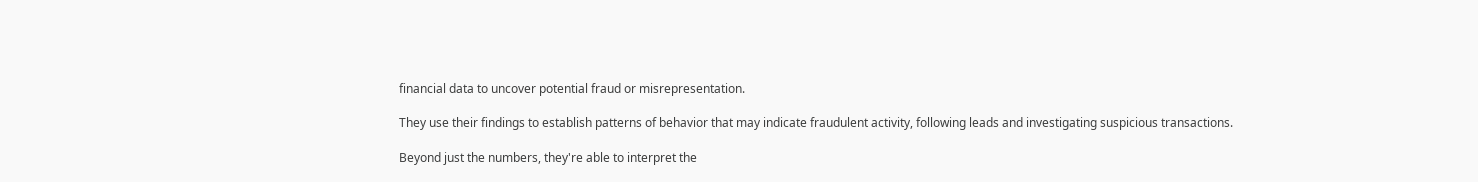financial data to uncover potential fraud or misrepresentation.

They use their findings to establish patterns of behavior that may indicate fraudulent activity, following leads and investigating suspicious transactions.

Beyond just the numbers, they're able to interpret the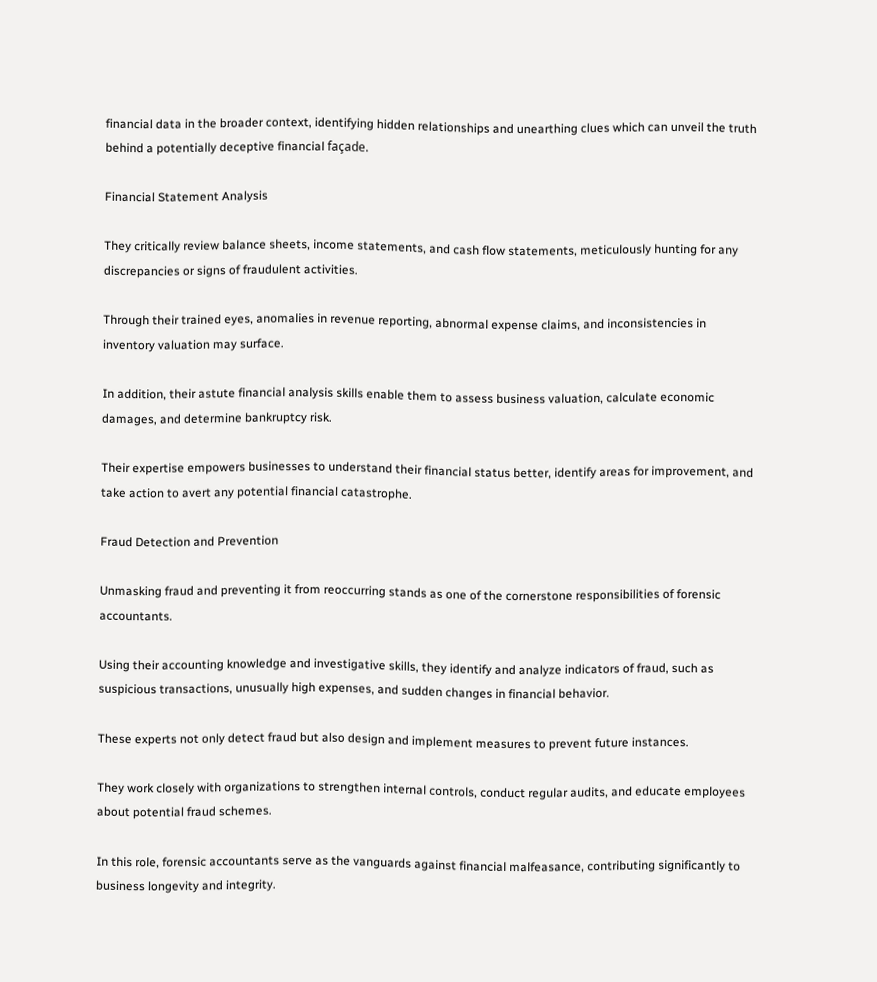financial data in the broader context, identifying hidden relationships and unearthing clues which can unveil the truth behind a potentially deceptive financial façade.

Financial Statement Analysis

They critically review balance sheets, income statements, and cash flow statements, meticulously hunting for any discrepancies or signs of fraudulent activities.

Through their trained eyes, anomalies in revenue reporting, abnormal expense claims, and inconsistencies in inventory valuation may surface.

In addition, their astute financial analysis skills enable them to assess business valuation, calculate economic damages, and determine bankruptcy risk.

Their expertise empowers businesses to understand their financial status better, identify areas for improvement, and take action to avert any potential financial catastrophe.

Fraud Detection and Prevention

Unmasking fraud and preventing it from reoccurring stands as one of the cornerstone responsibilities of forensic accountants.

Using their accounting knowledge and investigative skills, they identify and analyze indicators of fraud, such as suspicious transactions, unusually high expenses, and sudden changes in financial behavior.

These experts not only detect fraud but also design and implement measures to prevent future instances.

They work closely with organizations to strengthen internal controls, conduct regular audits, and educate employees about potential fraud schemes.

In this role, forensic accountants serve as the vanguards against financial malfeasance, contributing significantly to business longevity and integrity.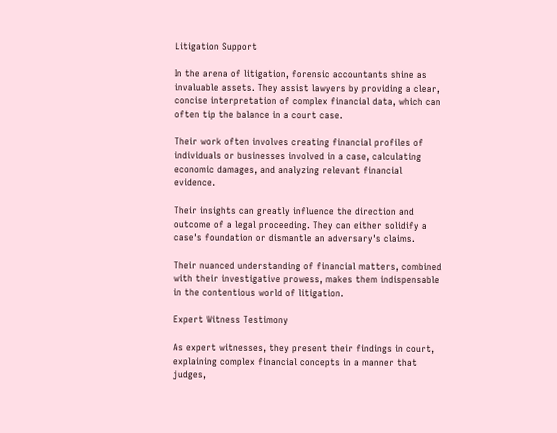Litigation Support

In the arena of litigation, forensic accountants shine as invaluable assets. They assist lawyers by providing a clear, concise interpretation of complex financial data, which can often tip the balance in a court case.

Their work often involves creating financial profiles of individuals or businesses involved in a case, calculating economic damages, and analyzing relevant financial evidence.

Their insights can greatly influence the direction and outcome of a legal proceeding. They can either solidify a case's foundation or dismantle an adversary's claims.

Their nuanced understanding of financial matters, combined with their investigative prowess, makes them indispensable in the contentious world of litigation.

Expert Witness Testimony

As expert witnesses, they present their findings in court, explaining complex financial concepts in a manner that judges,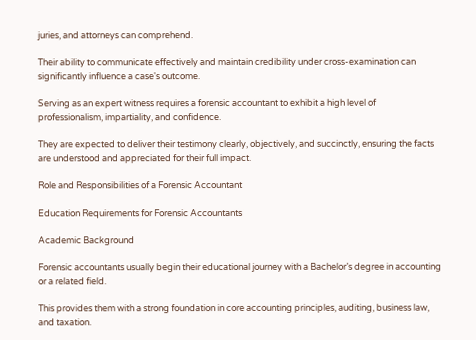juries, and attorneys can comprehend.

Their ability to communicate effectively and maintain credibility under cross-examination can significantly influence a case's outcome.

Serving as an expert witness requires a forensic accountant to exhibit a high level of professionalism, impartiality, and confidence.

They are expected to deliver their testimony clearly, objectively, and succinctly, ensuring the facts are understood and appreciated for their full impact.

Role and Responsibilities of a Forensic Accountant

Education Requirements for Forensic Accountants

Academic Background

Forensic accountants usually begin their educational journey with a Bachelor’s degree in accounting or a related field.

This provides them with a strong foundation in core accounting principles, auditing, business law, and taxation.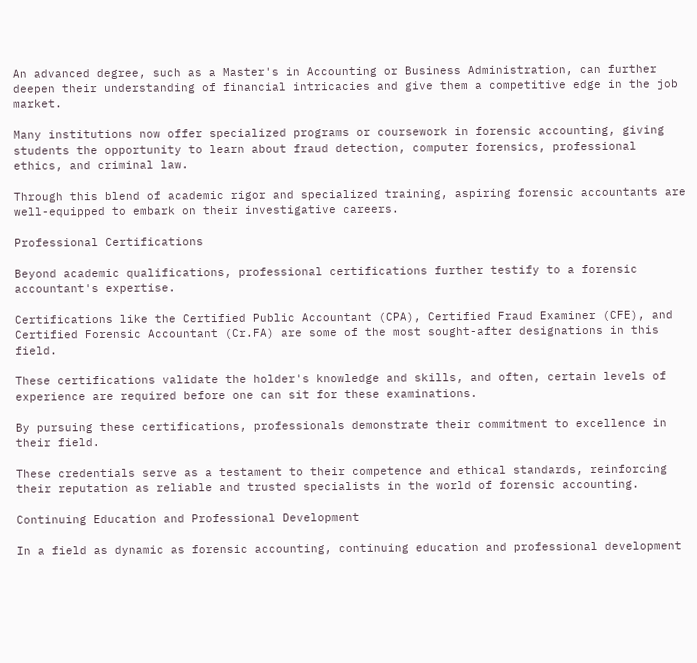An advanced degree, such as a Master's in Accounting or Business Administration, can further deepen their understanding of financial intricacies and give them a competitive edge in the job market.

Many institutions now offer specialized programs or coursework in forensic accounting, giving students the opportunity to learn about fraud detection, computer forensics, professional ethics, and criminal law.

Through this blend of academic rigor and specialized training, aspiring forensic accountants are well-equipped to embark on their investigative careers.

Professional Certifications

Beyond academic qualifications, professional certifications further testify to a forensic accountant's expertise.

Certifications like the Certified Public Accountant (CPA), Certified Fraud Examiner (CFE), and Certified Forensic Accountant (Cr.FA) are some of the most sought-after designations in this field.

These certifications validate the holder's knowledge and skills, and often, certain levels of experience are required before one can sit for these examinations.

By pursuing these certifications, professionals demonstrate their commitment to excellence in their field.

These credentials serve as a testament to their competence and ethical standards, reinforcing their reputation as reliable and trusted specialists in the world of forensic accounting.

Continuing Education and Professional Development

In a field as dynamic as forensic accounting, continuing education and professional development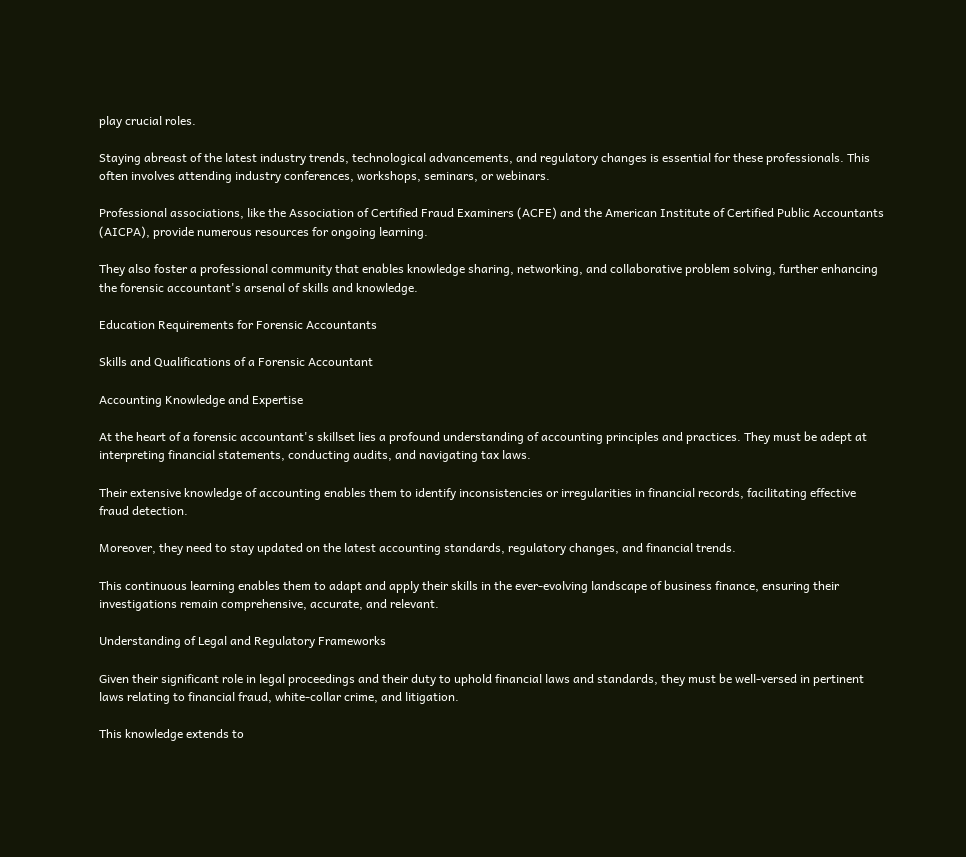play crucial roles.

Staying abreast of the latest industry trends, technological advancements, and regulatory changes is essential for these professionals. This often involves attending industry conferences, workshops, seminars, or webinars.

Professional associations, like the Association of Certified Fraud Examiners (ACFE) and the American Institute of Certified Public Accountants (AICPA), provide numerous resources for ongoing learning.

They also foster a professional community that enables knowledge sharing, networking, and collaborative problem solving, further enhancing the forensic accountant's arsenal of skills and knowledge.

Education Requirements for Forensic Accountants

Skills and Qualifications of a Forensic Accountant

Accounting Knowledge and Expertise

At the heart of a forensic accountant's skillset lies a profound understanding of accounting principles and practices. They must be adept at interpreting financial statements, conducting audits, and navigating tax laws.

Their extensive knowledge of accounting enables them to identify inconsistencies or irregularities in financial records, facilitating effective fraud detection.

Moreover, they need to stay updated on the latest accounting standards, regulatory changes, and financial trends.

This continuous learning enables them to adapt and apply their skills in the ever-evolving landscape of business finance, ensuring their investigations remain comprehensive, accurate, and relevant.

Understanding of Legal and Regulatory Frameworks

Given their significant role in legal proceedings and their duty to uphold financial laws and standards, they must be well-versed in pertinent laws relating to financial fraud, white-collar crime, and litigation.

This knowledge extends to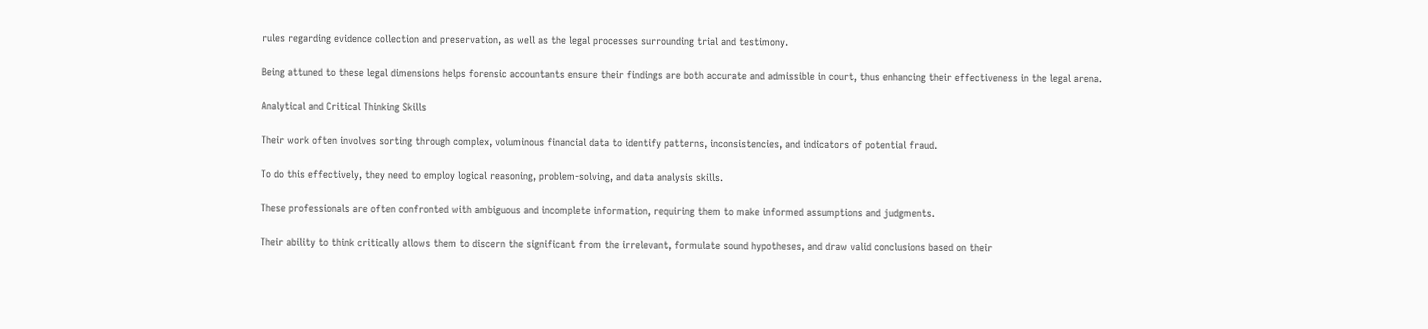rules regarding evidence collection and preservation, as well as the legal processes surrounding trial and testimony.

Being attuned to these legal dimensions helps forensic accountants ensure their findings are both accurate and admissible in court, thus enhancing their effectiveness in the legal arena.

Analytical and Critical Thinking Skills

Their work often involves sorting through complex, voluminous financial data to identify patterns, inconsistencies, and indicators of potential fraud.

To do this effectively, they need to employ logical reasoning, problem-solving, and data analysis skills.

These professionals are often confronted with ambiguous and incomplete information, requiring them to make informed assumptions and judgments.

Their ability to think critically allows them to discern the significant from the irrelevant, formulate sound hypotheses, and draw valid conclusions based on their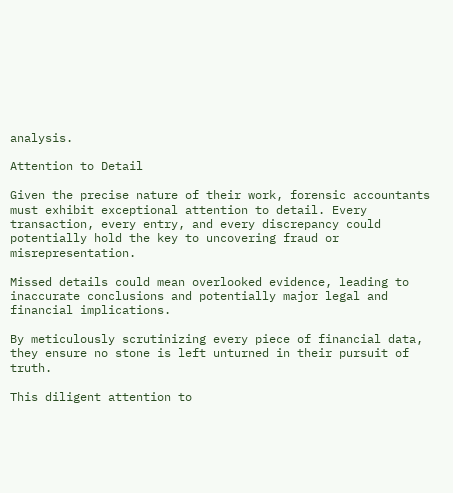analysis.

Attention to Detail

Given the precise nature of their work, forensic accountants must exhibit exceptional attention to detail. Every transaction, every entry, and every discrepancy could potentially hold the key to uncovering fraud or misrepresentation.

Missed details could mean overlooked evidence, leading to inaccurate conclusions and potentially major legal and financial implications.

By meticulously scrutinizing every piece of financial data, they ensure no stone is left unturned in their pursuit of truth.

This diligent attention to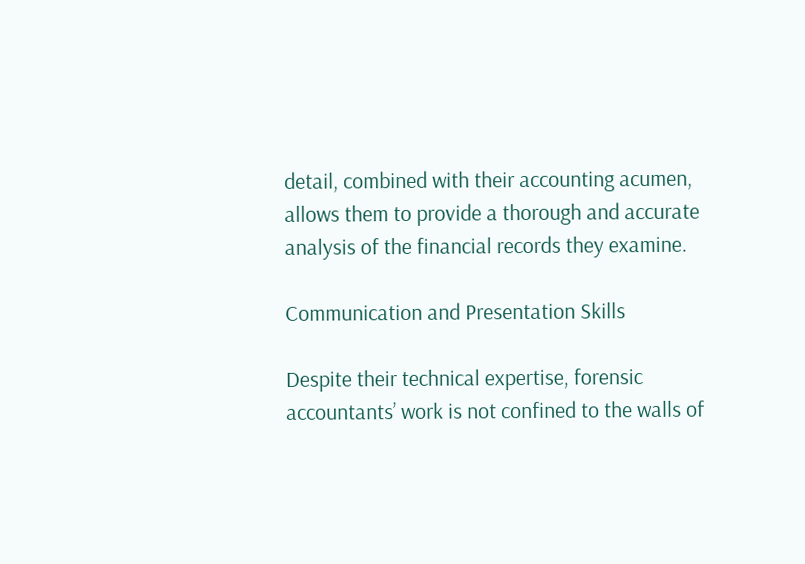detail, combined with their accounting acumen, allows them to provide a thorough and accurate analysis of the financial records they examine.

Communication and Presentation Skills

Despite their technical expertise, forensic accountants’ work is not confined to the walls of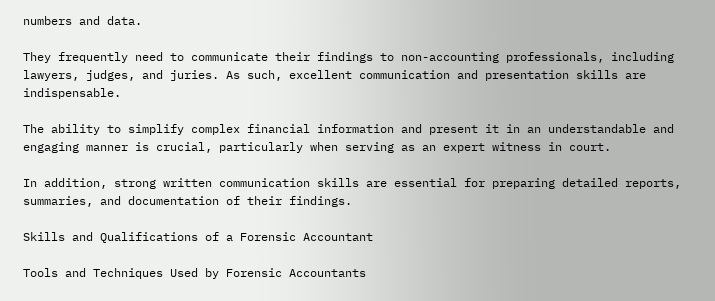numbers and data.

They frequently need to communicate their findings to non-accounting professionals, including lawyers, judges, and juries. As such, excellent communication and presentation skills are indispensable.

The ability to simplify complex financial information and present it in an understandable and engaging manner is crucial, particularly when serving as an expert witness in court.

In addition, strong written communication skills are essential for preparing detailed reports, summaries, and documentation of their findings.

Skills and Qualifications of a Forensic Accountant

Tools and Techniques Used by Forensic Accountants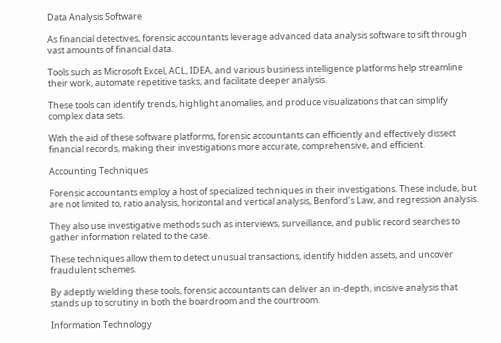Data Analysis Software

As financial detectives, forensic accountants leverage advanced data analysis software to sift through vast amounts of financial data.

Tools such as Microsoft Excel, ACL, IDEA, and various business intelligence platforms help streamline their work, automate repetitive tasks, and facilitate deeper analysis.

These tools can identify trends, highlight anomalies, and produce visualizations that can simplify complex data sets.

With the aid of these software platforms, forensic accountants can efficiently and effectively dissect financial records, making their investigations more accurate, comprehensive, and efficient.

Accounting Techniques

Forensic accountants employ a host of specialized techniques in their investigations. These include, but are not limited to, ratio analysis, horizontal and vertical analysis, Benford’s Law, and regression analysis.

They also use investigative methods such as interviews, surveillance, and public record searches to gather information related to the case.

These techniques allow them to detect unusual transactions, identify hidden assets, and uncover fraudulent schemes.

By adeptly wielding these tools, forensic accountants can deliver an in-depth, incisive analysis that stands up to scrutiny in both the boardroom and the courtroom.

Information Technology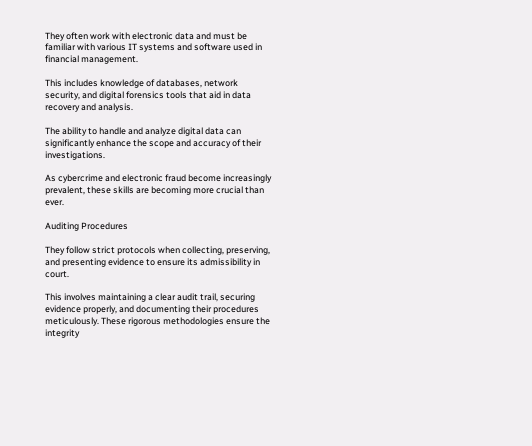They often work with electronic data and must be familiar with various IT systems and software used in financial management.

This includes knowledge of databases, network security, and digital forensics tools that aid in data recovery and analysis.

The ability to handle and analyze digital data can significantly enhance the scope and accuracy of their investigations.

As cybercrime and electronic fraud become increasingly prevalent, these skills are becoming more crucial than ever.

Auditing Procedures

They follow strict protocols when collecting, preserving, and presenting evidence to ensure its admissibility in court.

This involves maintaining a clear audit trail, securing evidence properly, and documenting their procedures meticulously. These rigorous methodologies ensure the integrity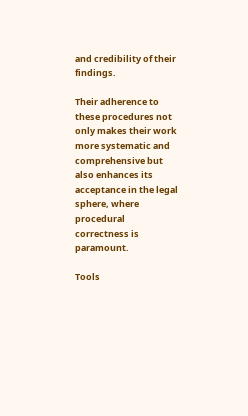and credibility of their findings.

Their adherence to these procedures not only makes their work more systematic and comprehensive but also enhances its acceptance in the legal sphere, where procedural correctness is paramount.

Tools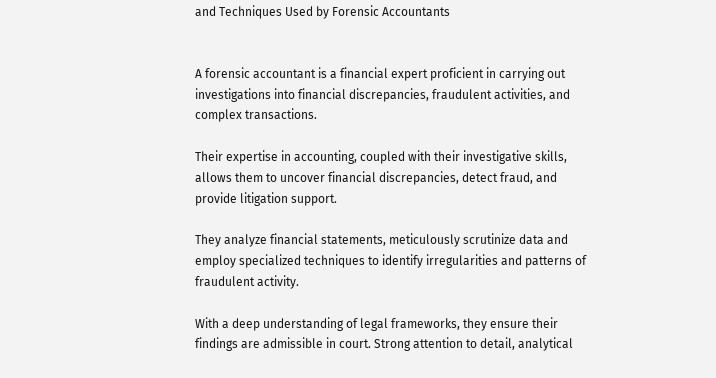and Techniques Used by Forensic Accountants


A forensic accountant is a financial expert proficient in carrying out investigations into financial discrepancies, fraudulent activities, and complex transactions.

Their expertise in accounting, coupled with their investigative skills, allows them to uncover financial discrepancies, detect fraud, and provide litigation support.

They analyze financial statements, meticulously scrutinize data and employ specialized techniques to identify irregularities and patterns of fraudulent activity.

With a deep understanding of legal frameworks, they ensure their findings are admissible in court. Strong attention to detail, analytical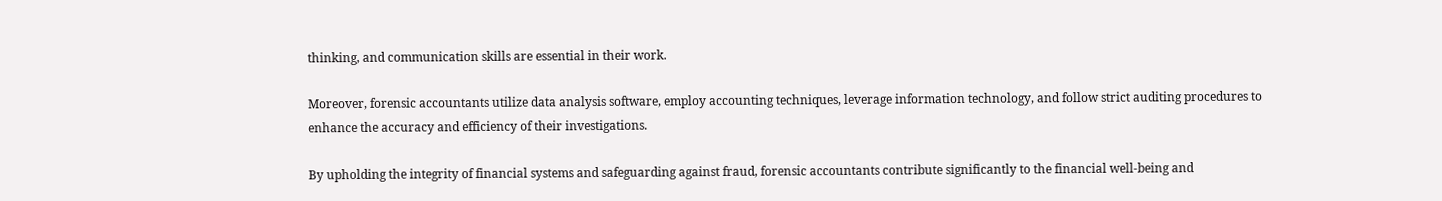thinking, and communication skills are essential in their work.

Moreover, forensic accountants utilize data analysis software, employ accounting techniques, leverage information technology, and follow strict auditing procedures to enhance the accuracy and efficiency of their investigations.

By upholding the integrity of financial systems and safeguarding against fraud, forensic accountants contribute significantly to the financial well-being and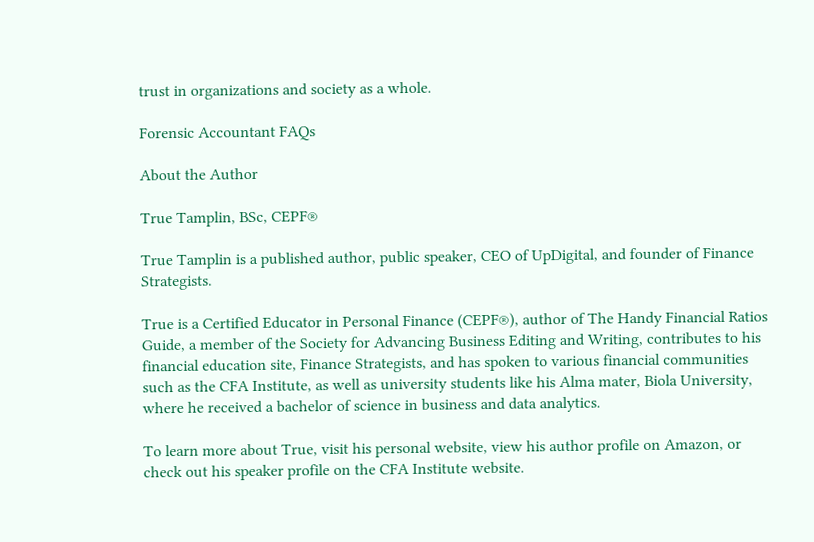trust in organizations and society as a whole.

Forensic Accountant FAQs

About the Author

True Tamplin, BSc, CEPF®

True Tamplin is a published author, public speaker, CEO of UpDigital, and founder of Finance Strategists.

True is a Certified Educator in Personal Finance (CEPF®), author of The Handy Financial Ratios Guide, a member of the Society for Advancing Business Editing and Writing, contributes to his financial education site, Finance Strategists, and has spoken to various financial communities such as the CFA Institute, as well as university students like his Alma mater, Biola University, where he received a bachelor of science in business and data analytics.

To learn more about True, visit his personal website, view his author profile on Amazon, or check out his speaker profile on the CFA Institute website.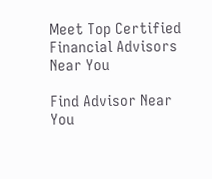Meet Top Certified Financial Advisors Near You

Find Advisor Near You